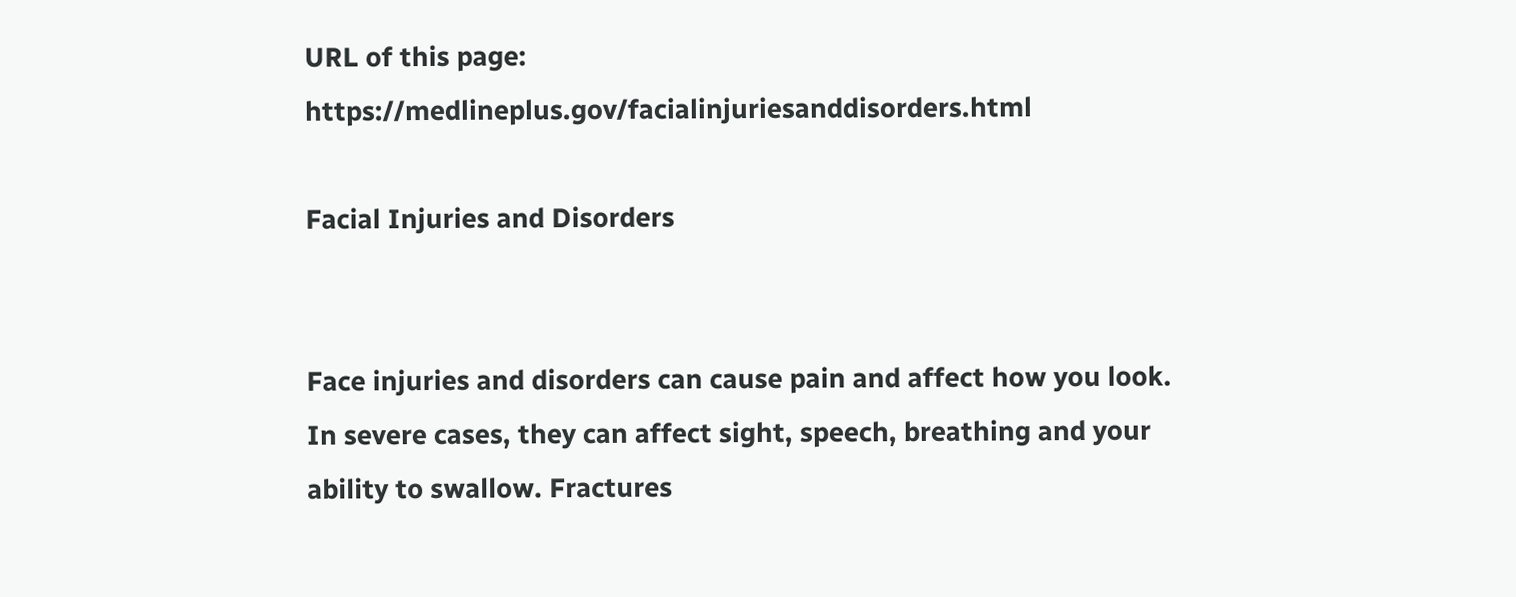URL of this page: https://medlineplus.gov/facialinjuriesanddisorders.html

Facial Injuries and Disorders


Face injuries and disorders can cause pain and affect how you look. In severe cases, they can affect sight, speech, breathing and your ability to swallow. Fractures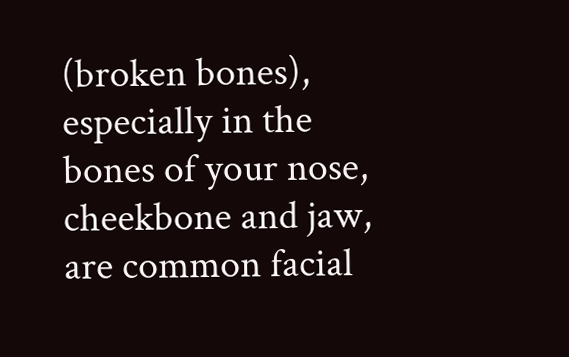(broken bones), especially in the bones of your nose, cheekbone and jaw, are common facial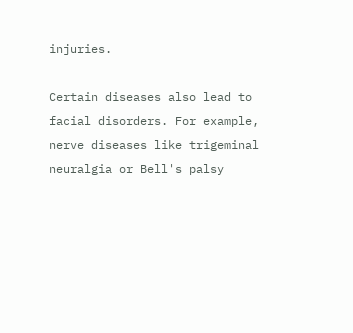injuries.

Certain diseases also lead to facial disorders. For example, nerve diseases like trigeminal neuralgia or Bell's palsy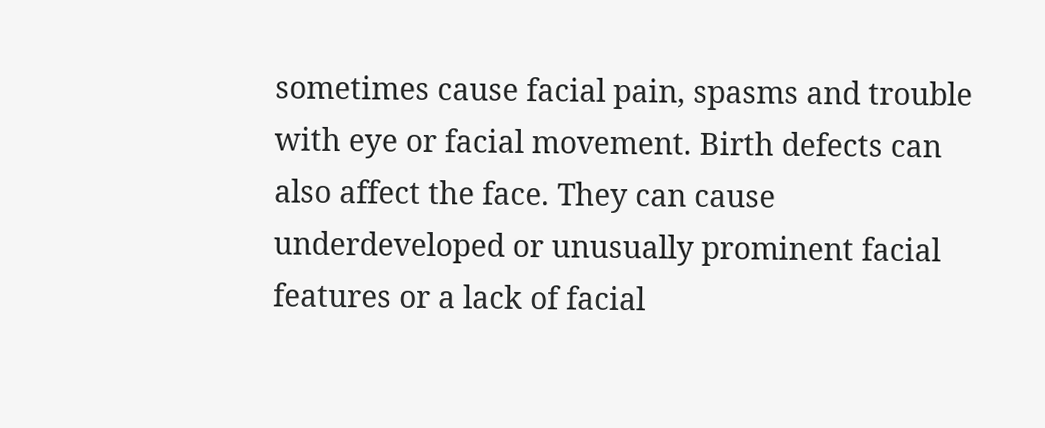sometimes cause facial pain, spasms and trouble with eye or facial movement. Birth defects can also affect the face. They can cause underdeveloped or unusually prominent facial features or a lack of facial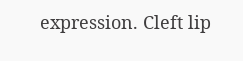expression. Cleft lip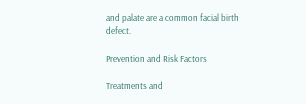and palate are a common facial birth defect.

Prevention and Risk Factors

Treatments and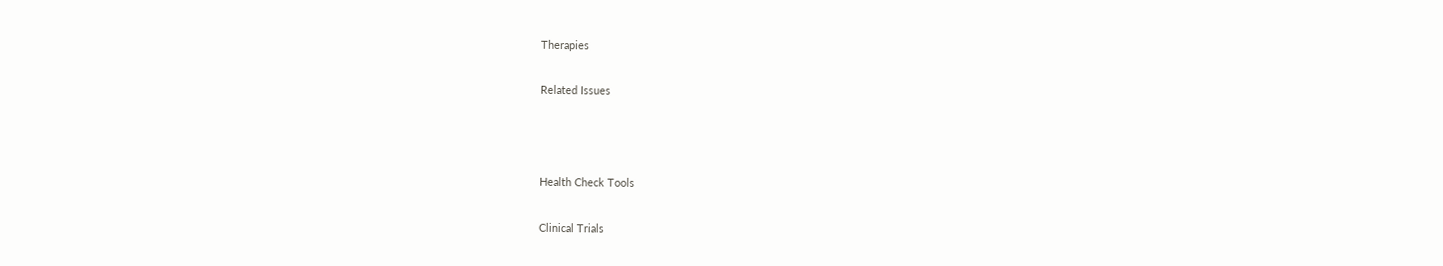Therapies

Related Issues



Health Check Tools

Clinical Trials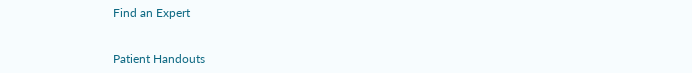Find an Expert


Patient Handouts